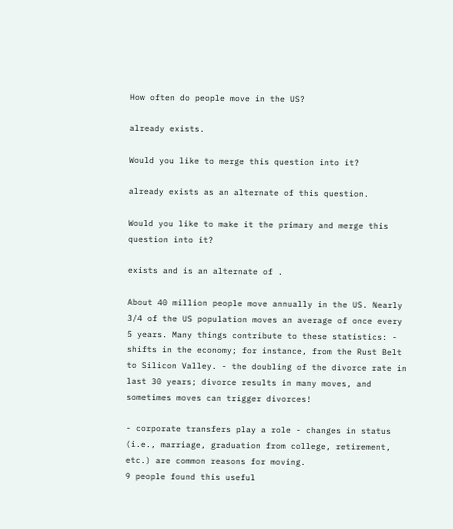How often do people move in the US?

already exists.

Would you like to merge this question into it?

already exists as an alternate of this question.

Would you like to make it the primary and merge this question into it?

exists and is an alternate of .

About 40 million people move annually in the US. Nearly 3/4 of the US population moves an average of once every 5 years. Many things contribute to these statistics: - shifts in the economy; for instance, from the Rust Belt to Silicon Valley. - the doubling of the divorce rate in last 30 years; divorce results in many moves, and sometimes moves can trigger divorces!

- corporate transfers play a role - changes in status (i.e., marriage, graduation from college, retirement, etc.) are common reasons for moving.
9 people found this useful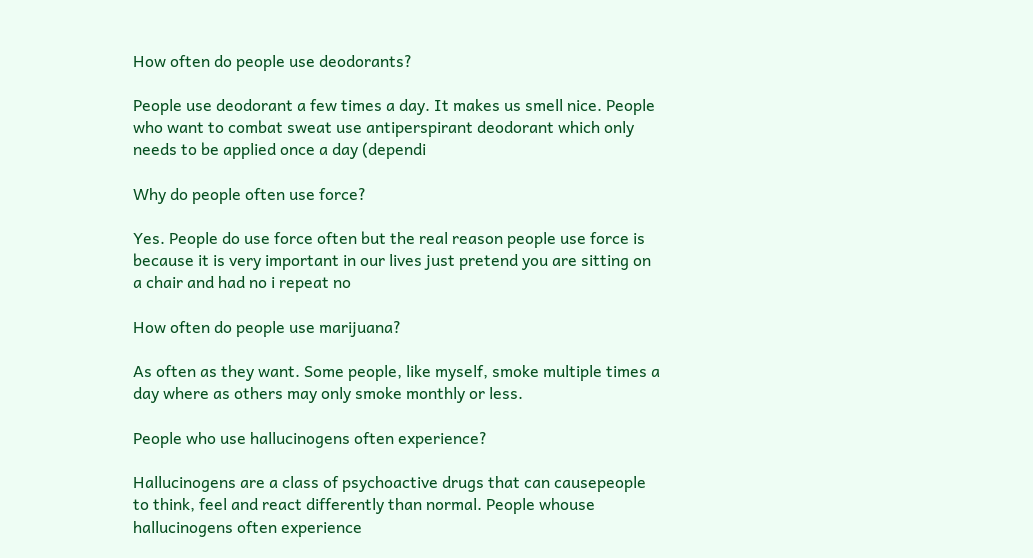How often do people use deodorants?

People use deodorant a few times a day. It makes us smell nice. People who want to combat sweat use antiperspirant deodorant which only needs to be applied once a day (dependi

Why do people often use force?

Yes. People do use force often but the real reason people use force is because it is very important in our lives just pretend you are sitting on a chair and had no i repeat no

How often do people use marijuana?

As often as they want. Some people, like myself, smoke multiple times a day where as others may only smoke monthly or less.

People who use hallucinogens often experience?

Hallucinogens are a class of psychoactive drugs that can causepeople to think, feel and react differently than normal. People whouse hallucinogens often experience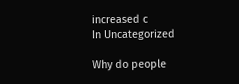increased c
In Uncategorized

Why do people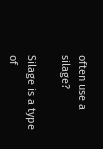often use a silage?

Silage is a type of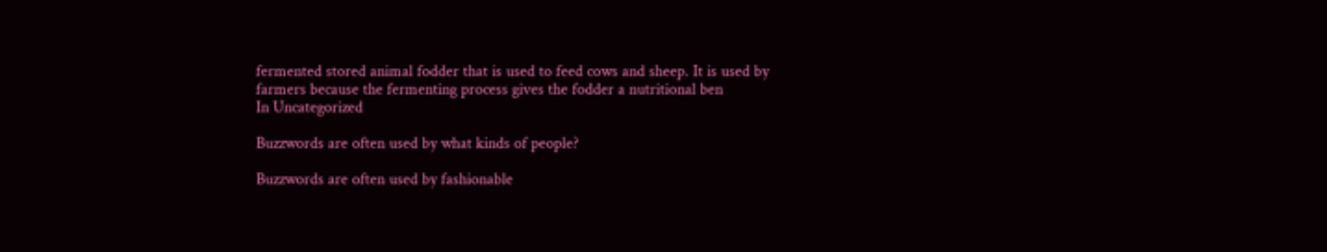fermented stored animal fodder that is used to feed cows and sheep. It is used by farmers because the fermenting process gives the fodder a nutritional ben
In Uncategorized

Buzzwords are often used by what kinds of people?

Buzzwords are often used by fashionable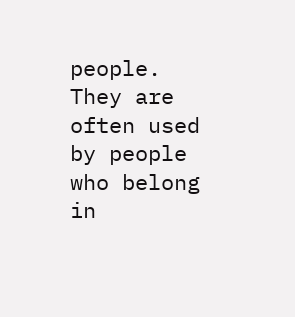people. They are often used by people who belong in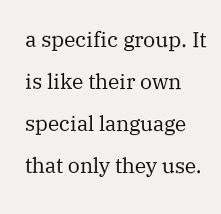a specific group. It is like their own special language that only they use.